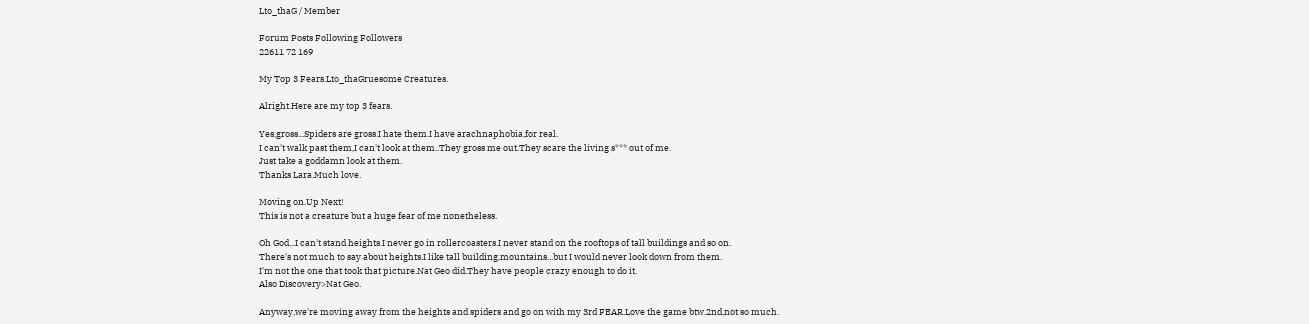Lto_thaG / Member

Forum Posts Following Followers
22611 72 169

My Top 3 Fears.Lto_thaGruesome Creatures.

Alright.Here are my top 3 fears.

Yes,gross...Spiders are gross.I hate them.I have arachnaphobia,for real.
I can't walk past them,I can't look at them..They gross me out.They scare the living s*** out of me.
Just take a goddamn look at them.
Thanks Lara.Much love.

Moving on.Up Next!
This is not a creature but a huge fear of me nonetheless.

Oh God...I can't stand heights.I never go in rollercoasters.I never stand on the rooftops of tall buildings and so on.
There's not much to say about heights.I like tall building,mountains...but I would never look down from them.
I'm not the one that took that picture.Nat Geo did.They have people crazy enough to do it.
Also Discovery>Nat Geo.

Anyway,we're moving away from the heights and spiders and go on with my 3rd FEAR.Love the game btw.2nd,not so much.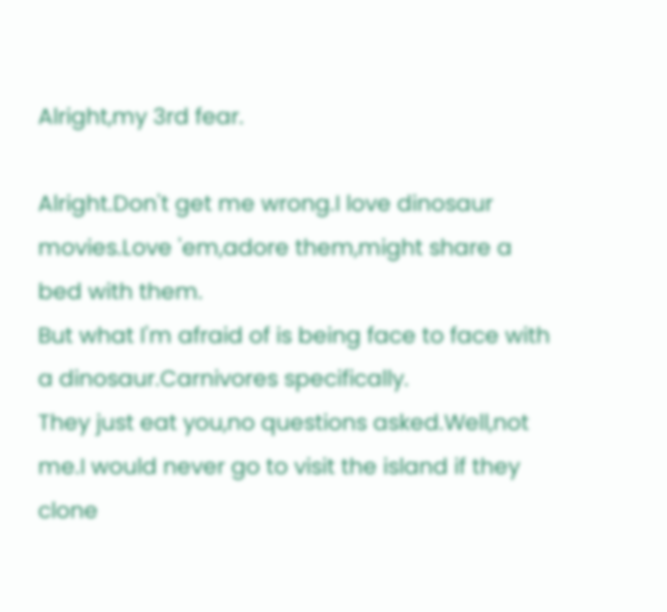Alright,my 3rd fear.

Alright.Don't get me wrong.I love dinosaur movies.Love 'em,adore them,might share a bed with them.
But what I'm afraid of is being face to face with a dinosaur.Carnivores specifically.
They just eat you,no questions asked.Well,not me.I would never go to visit the island if they clone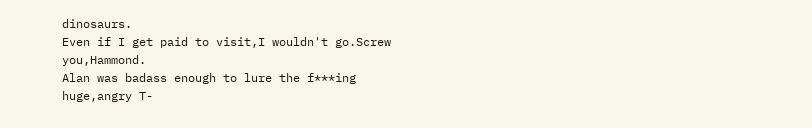dinosaurs.
Even if I get paid to visit,I wouldn't go.Screw you,Hammond.
Alan was badass enough to lure the f***ing huge,angry T-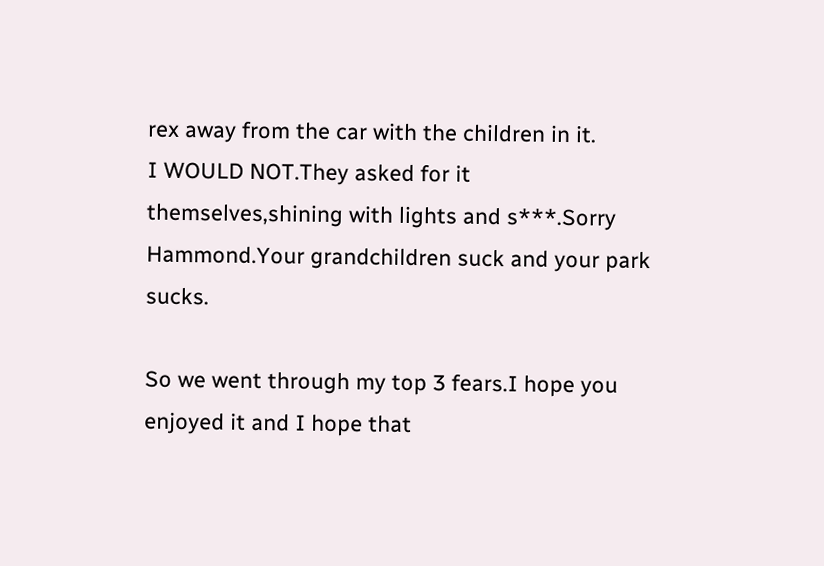rex away from the car with the children in it.
I WOULD NOT.They asked for it themselves,shining with lights and s***.Sorry Hammond.Your grandchildren suck and your park sucks.

So we went through my top 3 fears.I hope you enjoyed it and I hope that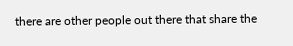there are other people out there that share the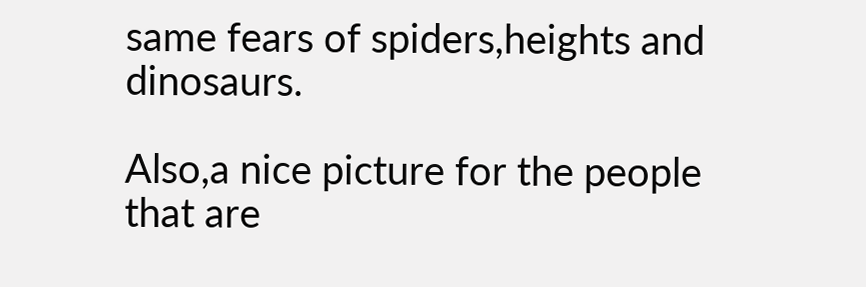same fears of spiders,heights and dinosaurs.

Also,a nice picture for the people that are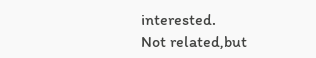interested.
Not related,but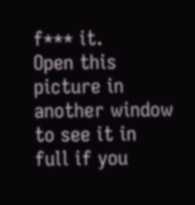f*** it.
Open this picture in another window to see it in full if you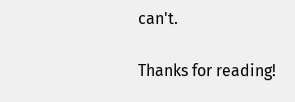can't.

Thanks for reading!